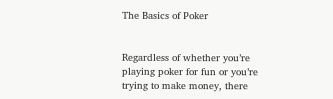The Basics of Poker


Regardless of whether you’re playing poker for fun or you’re trying to make money, there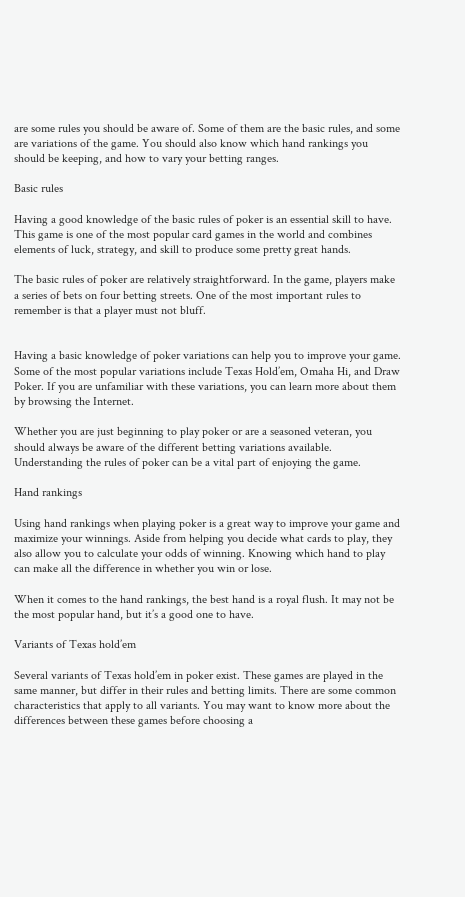are some rules you should be aware of. Some of them are the basic rules, and some are variations of the game. You should also know which hand rankings you should be keeping, and how to vary your betting ranges.

Basic rules

Having a good knowledge of the basic rules of poker is an essential skill to have. This game is one of the most popular card games in the world and combines elements of luck, strategy, and skill to produce some pretty great hands.

The basic rules of poker are relatively straightforward. In the game, players make a series of bets on four betting streets. One of the most important rules to remember is that a player must not bluff.


Having a basic knowledge of poker variations can help you to improve your game. Some of the most popular variations include Texas Hold’em, Omaha Hi, and Draw Poker. If you are unfamiliar with these variations, you can learn more about them by browsing the Internet.

Whether you are just beginning to play poker or are a seasoned veteran, you should always be aware of the different betting variations available. Understanding the rules of poker can be a vital part of enjoying the game.

Hand rankings

Using hand rankings when playing poker is a great way to improve your game and maximize your winnings. Aside from helping you decide what cards to play, they also allow you to calculate your odds of winning. Knowing which hand to play can make all the difference in whether you win or lose.

When it comes to the hand rankings, the best hand is a royal flush. It may not be the most popular hand, but it’s a good one to have.

Variants of Texas hold’em

Several variants of Texas hold’em in poker exist. These games are played in the same manner, but differ in their rules and betting limits. There are some common characteristics that apply to all variants. You may want to know more about the differences between these games before choosing a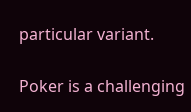particular variant.

Poker is a challenging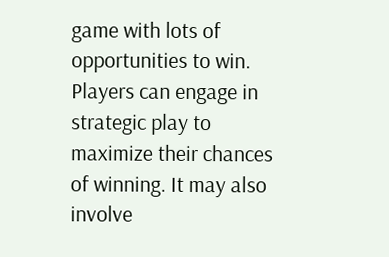game with lots of opportunities to win. Players can engage in strategic play to maximize their chances of winning. It may also involve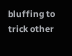bluffing to trick other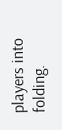players into folding.